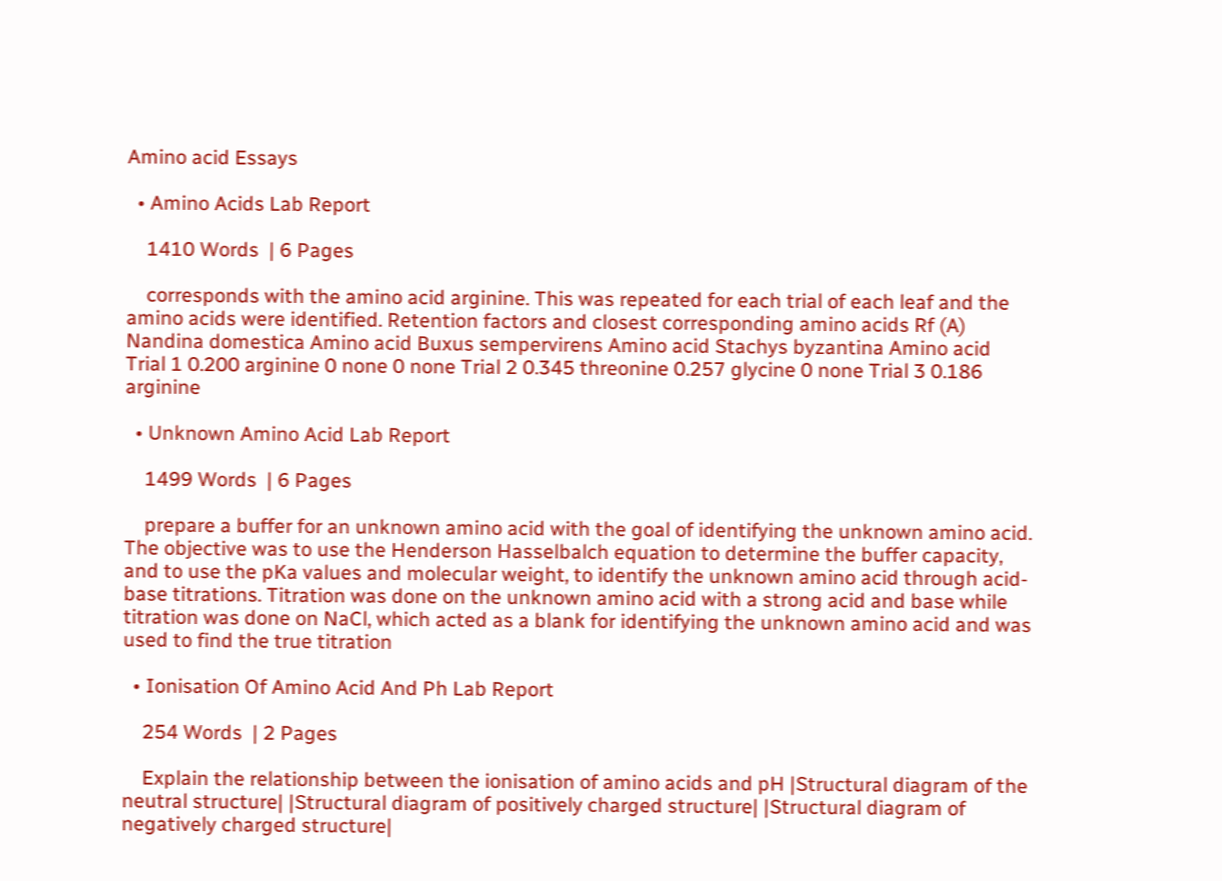Amino acid Essays

  • Amino Acids Lab Report

    1410 Words  | 6 Pages

    corresponds with the amino acid arginine. This was repeated for each trial of each leaf and the amino acids were identified. Retention factors and closest corresponding amino acids Rf (A) Nandina domestica Amino acid Buxus sempervirens Amino acid Stachys byzantina Amino acid Trial 1 0.200 arginine 0 none 0 none Trial 2 0.345 threonine 0.257 glycine 0 none Trial 3 0.186 arginine

  • Unknown Amino Acid Lab Report

    1499 Words  | 6 Pages

    prepare a buffer for an unknown amino acid with the goal of identifying the unknown amino acid. The objective was to use the Henderson Hasselbalch equation to determine the buffer capacity, and to use the pKa values and molecular weight, to identify the unknown amino acid through acid-base titrations. Titration was done on the unknown amino acid with a strong acid and base while titration was done on NaCl, which acted as a blank for identifying the unknown amino acid and was used to find the true titration

  • Ionisation Of Amino Acid And Ph Lab Report

    254 Words  | 2 Pages

    Explain the relationship between the ionisation of amino acids and pH |Structural diagram of the neutral structure| |Structural diagram of positively charged structure| |Structural diagram of negatively charged structure|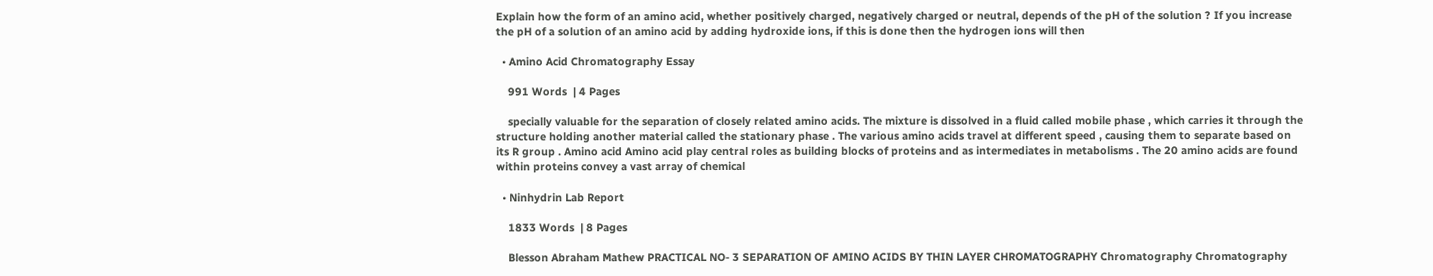Explain how the form of an amino acid, whether positively charged, negatively charged or neutral, depends of the pH of the solution ? If you increase the pH of a solution of an amino acid by adding hydroxide ions, if this is done then the hydrogen ions will then

  • Amino Acid Chromatography Essay

    991 Words  | 4 Pages

    specially valuable for the separation of closely related amino acids. The mixture is dissolved in a fluid called mobile phase , which carries it through the structure holding another material called the stationary phase . The various amino acids travel at different speed , causing them to separate based on its R group . Amino acid Amino acid play central roles as building blocks of proteins and as intermediates in metabolisms . The 20 amino acids are found within proteins convey a vast array of chemical

  • Ninhydrin Lab Report

    1833 Words  | 8 Pages

    Blesson Abraham Mathew PRACTICAL NO- 3 SEPARATION OF AMINO ACIDS BY THIN LAYER CHROMATOGRAPHY Chromatography Chromatography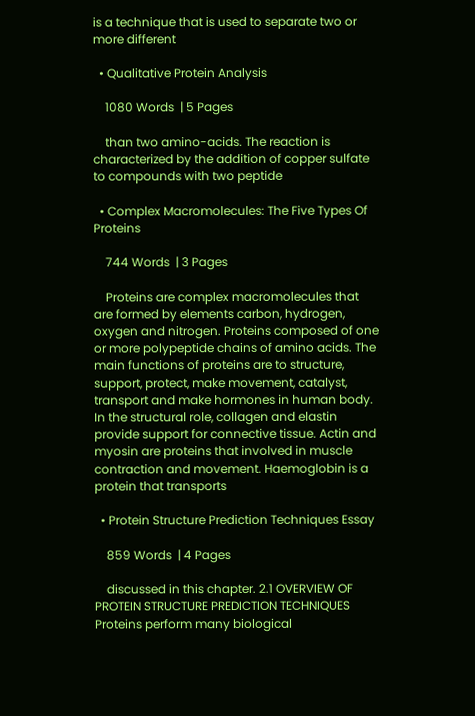is a technique that is used to separate two or more different

  • Qualitative Protein Analysis

    1080 Words  | 5 Pages

    than two amino-acids. The reaction is characterized by the addition of copper sulfate to compounds with two peptide

  • Complex Macromolecules: The Five Types Of Proteins

    744 Words  | 3 Pages

    Proteins are complex macromolecules that are formed by elements carbon, hydrogen, oxygen and nitrogen. Proteins composed of one or more polypeptide chains of amino acids. The main functions of proteins are to structure, support, protect, make movement, catalyst, transport and make hormones in human body. In the structural role, collagen and elastin provide support for connective tissue. Actin and myosin are proteins that involved in muscle contraction and movement. Haemoglobin is a protein that transports

  • Protein Structure Prediction Techniques Essay

    859 Words  | 4 Pages

    discussed in this chapter. 2.1 OVERVIEW OF PROTEIN STRUCTURE PREDICTION TECHNIQUES Proteins perform many biological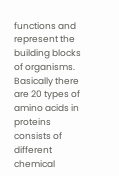functions and represent the building blocks of organisms. Basically there are 20 types of amino acids in proteins consists of different chemical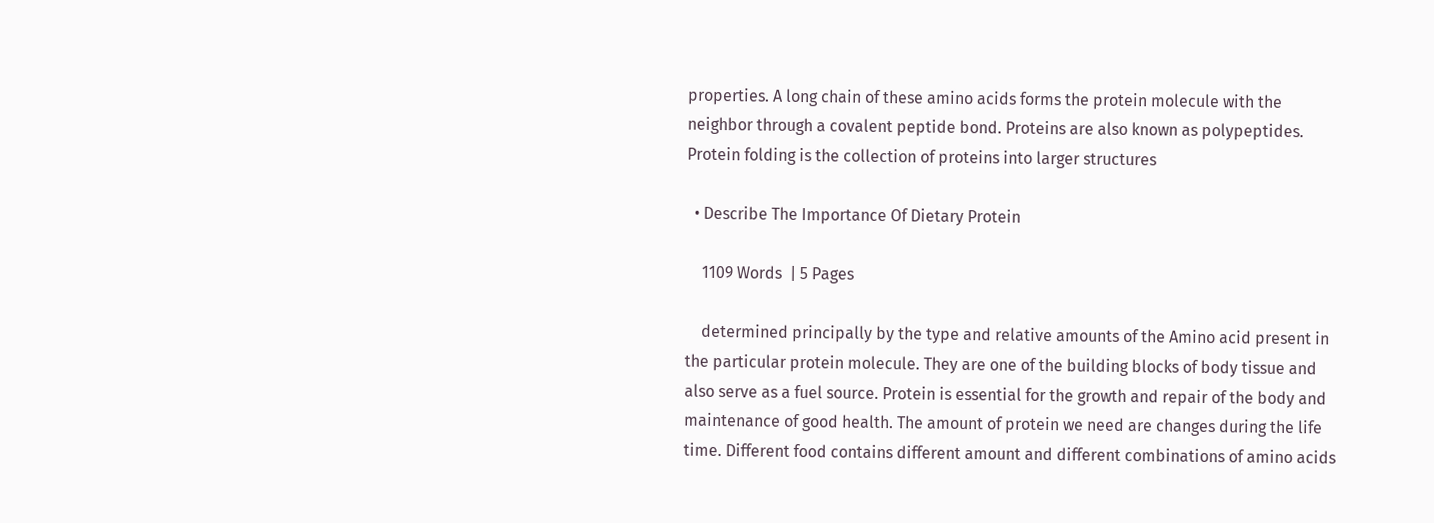properties. A long chain of these amino acids forms the protein molecule with the neighbor through a covalent peptide bond. Proteins are also known as polypeptides. Protein folding is the collection of proteins into larger structures

  • Describe The Importance Of Dietary Protein

    1109 Words  | 5 Pages

    determined principally by the type and relative amounts of the Amino acid present in the particular protein molecule. They are one of the building blocks of body tissue and also serve as a fuel source. Protein is essential for the growth and repair of the body and maintenance of good health. The amount of protein we need are changes during the life time. Different food contains different amount and different combinations of amino acids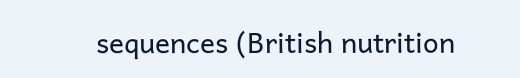sequences (British nutrition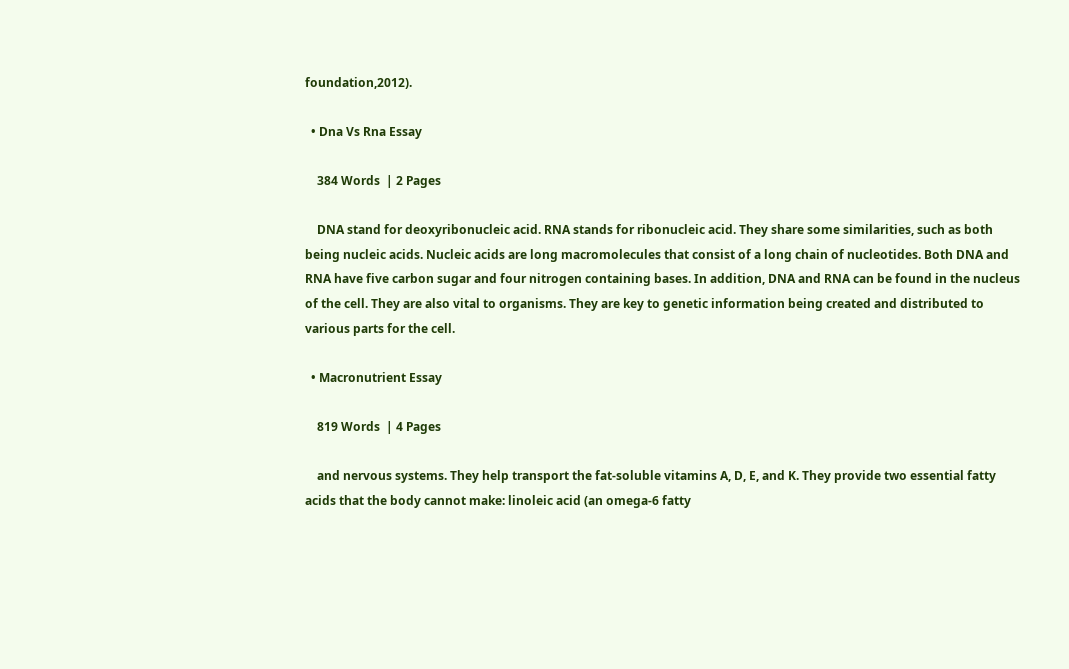foundation,2012).

  • Dna Vs Rna Essay

    384 Words  | 2 Pages

    DNA stand for deoxyribonucleic acid. RNA stands for ribonucleic acid. They share some similarities, such as both being nucleic acids. Nucleic acids are long macromolecules that consist of a long chain of nucleotides. Both DNA and RNA have five carbon sugar and four nitrogen containing bases. In addition, DNA and RNA can be found in the nucleus of the cell. They are also vital to organisms. They are key to genetic information being created and distributed to various parts for the cell.

  • Macronutrient Essay

    819 Words  | 4 Pages

    and nervous systems. They help transport the fat-soluble vitamins A, D, E, and K. They provide two essential fatty acids that the body cannot make: linoleic acid (an omega-6 fatty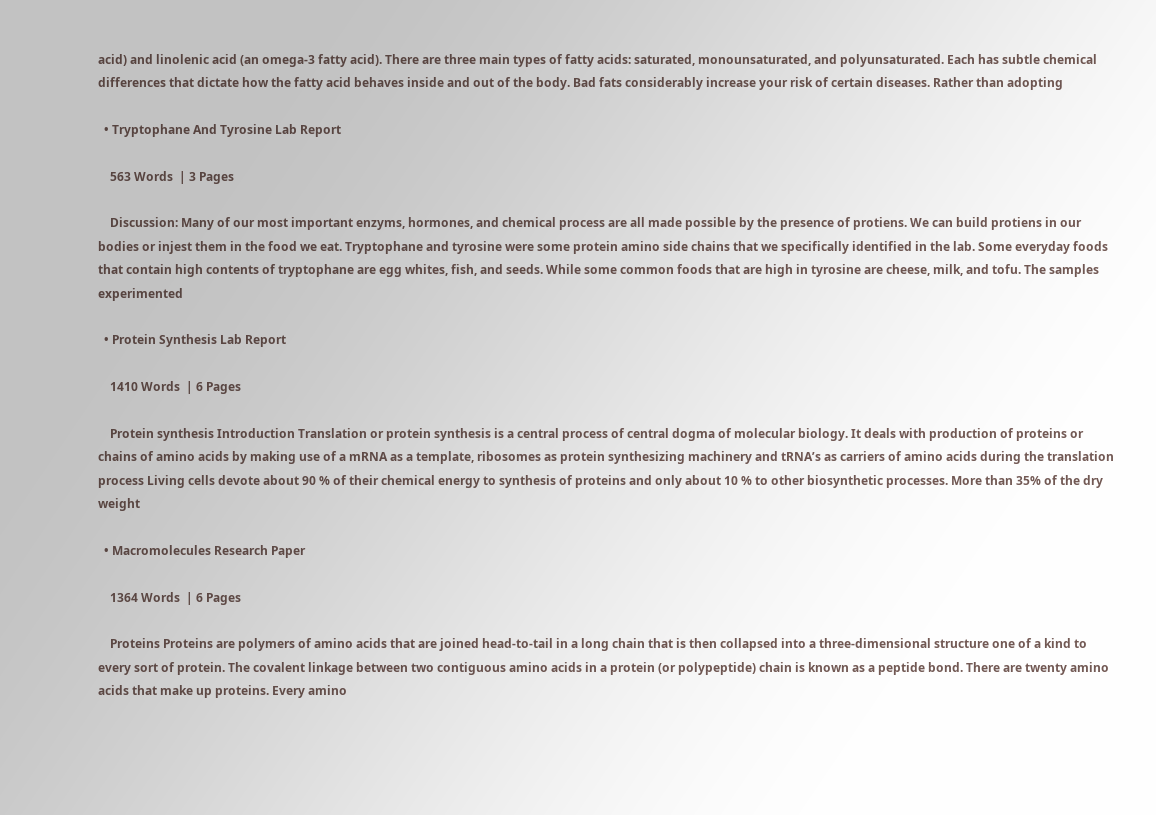acid) and linolenic acid (an omega-3 fatty acid). There are three main types of fatty acids: saturated, monounsaturated, and polyunsaturated. Each has subtle chemical differences that dictate how the fatty acid behaves inside and out of the body. Bad fats considerably increase your risk of certain diseases. Rather than adopting

  • Tryptophane And Tyrosine Lab Report

    563 Words  | 3 Pages

    Discussion: Many of our most important enzyms, hormones, and chemical process are all made possible by the presence of protiens. We can build protiens in our bodies or injest them in the food we eat. Tryptophane and tyrosine were some protein amino side chains that we specifically identified in the lab. Some everyday foods that contain high contents of tryptophane are egg whites, fish, and seeds. While some common foods that are high in tyrosine are cheese, milk, and tofu. The samples experimented

  • Protein Synthesis Lab Report

    1410 Words  | 6 Pages

    Protein synthesis Introduction Translation or protein synthesis is a central process of central dogma of molecular biology. It deals with production of proteins or chains of amino acids by making use of a mRNA as a template, ribosomes as protein synthesizing machinery and tRNA’s as carriers of amino acids during the translation process Living cells devote about 90 % of their chemical energy to synthesis of proteins and only about 10 % to other biosynthetic processes. More than 35% of the dry weight

  • Macromolecules Research Paper

    1364 Words  | 6 Pages

    Proteins Proteins are polymers of amino acids that are joined head-to-tail in a long chain that is then collapsed into a three-dimensional structure one of a kind to every sort of protein. The covalent linkage between two contiguous amino acids in a protein (or polypeptide) chain is known as a peptide bond. There are twenty amino acids that make up proteins. Every amino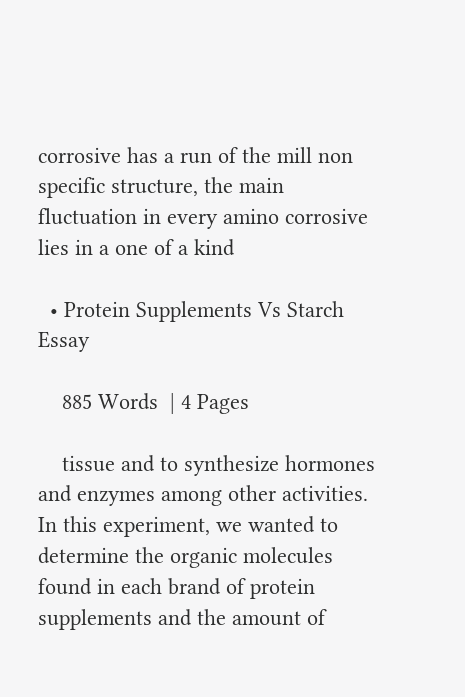corrosive has a run of the mill non specific structure, the main fluctuation in every amino corrosive lies in a one of a kind

  • Protein Supplements Vs Starch Essay

    885 Words  | 4 Pages

    tissue and to synthesize hormones and enzymes among other activities. In this experiment, we wanted to determine the organic molecules found in each brand of protein supplements and the amount of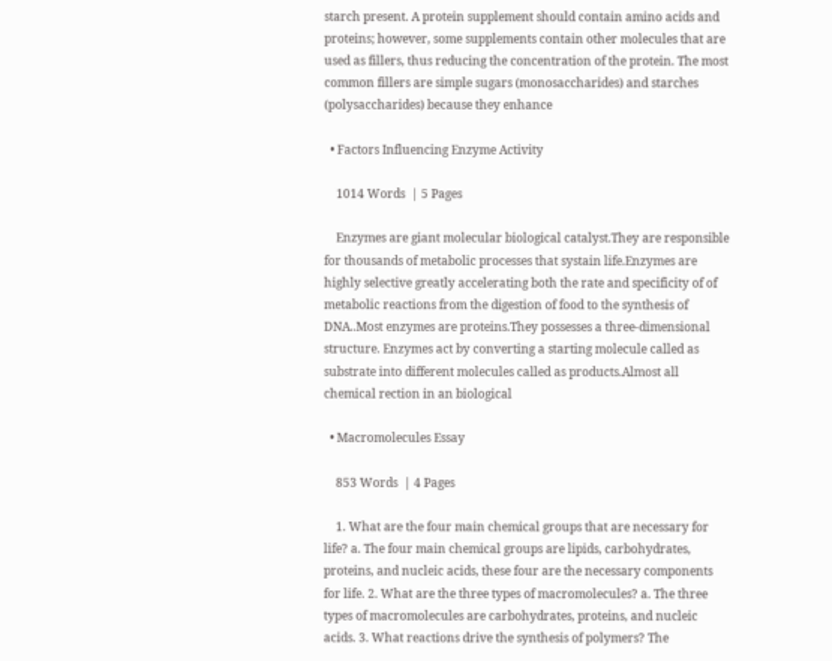starch present. A protein supplement should contain amino acids and proteins; however, some supplements contain other molecules that are used as fillers, thus reducing the concentration of the protein. The most common fillers are simple sugars (monosaccharides) and starches (polysaccharides) because they enhance

  • Factors Influencing Enzyme Activity

    1014 Words  | 5 Pages

    Enzymes are giant molecular biological catalyst.They are responsible for thousands of metabolic processes that systain life.Enzymes are highly selective greatly accelerating both the rate and specificity of of metabolic reactions from the digestion of food to the synthesis of DNA..Most enzymes are proteins.They possesses a three-dimensional structure. Enzymes act by converting a starting molecule called as substrate into different molecules called as products.Almost all chemical rection in an biological

  • Macromolecules Essay

    853 Words  | 4 Pages

    1. What are the four main chemical groups that are necessary for life? a. The four main chemical groups are lipids, carbohydrates, proteins, and nucleic acids, these four are the necessary components for life. 2. What are the three types of macromolecules? a. The three types of macromolecules are carbohydrates, proteins, and nucleic acids. 3. What reactions drive the synthesis of polymers? The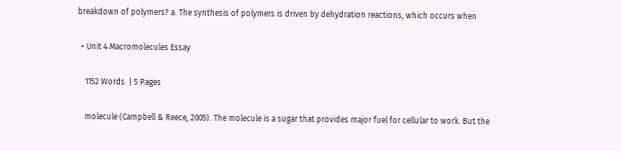breakdown of polymers? a. The synthesis of polymers is driven by dehydration reactions, which occurs when

  • Unit 4 Macromolecules Essay

    1152 Words  | 5 Pages

    molecule (Campbell & Reece, 2005). The molecule is a sugar that provides major fuel for cellular to work. But the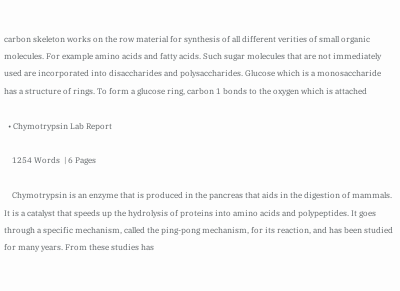carbon skeleton works on the row material for synthesis of all different verities of small organic molecules. For example amino acids and fatty acids. Such sugar molecules that are not immediately used are incorporated into disaccharides and polysaccharides. Glucose which is a monosaccharide has a structure of rings. To form a glucose ring, carbon 1 bonds to the oxygen which is attached

  • Chymotrypsin Lab Report

    1254 Words  | 6 Pages

    Chymotrypsin is an enzyme that is produced in the pancreas that aids in the digestion of mammals. It is a catalyst that speeds up the hydrolysis of proteins into amino acids and polypeptides. It goes through a specific mechanism, called the ping-pong mechanism, for its reaction, and has been studied for many years. From these studies has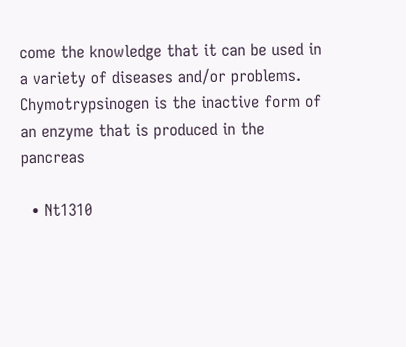come the knowledge that it can be used in a variety of diseases and/or problems. Chymotrypsinogen is the inactive form of an enzyme that is produced in the pancreas

  • Nt1310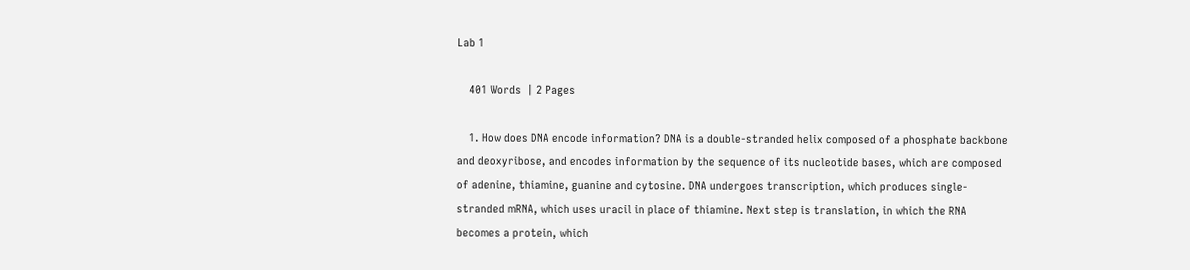Lab 1

    401 Words  | 2 Pages

    1. How does DNA encode information? DNA is a double-stranded helix composed of a phosphate backbone and deoxyribose, and encodes information by the sequence of its nucleotide bases, which are composed of adenine, thiamine, guanine and cytosine. DNA undergoes transcription, which produces single-stranded mRNA, which uses uracil in place of thiamine. Next step is translation, in which the RNA becomes a protein, which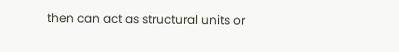then can act as structural units or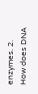enzymes. 2. How does DNA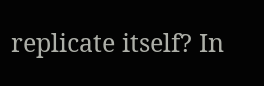replicate itself? In